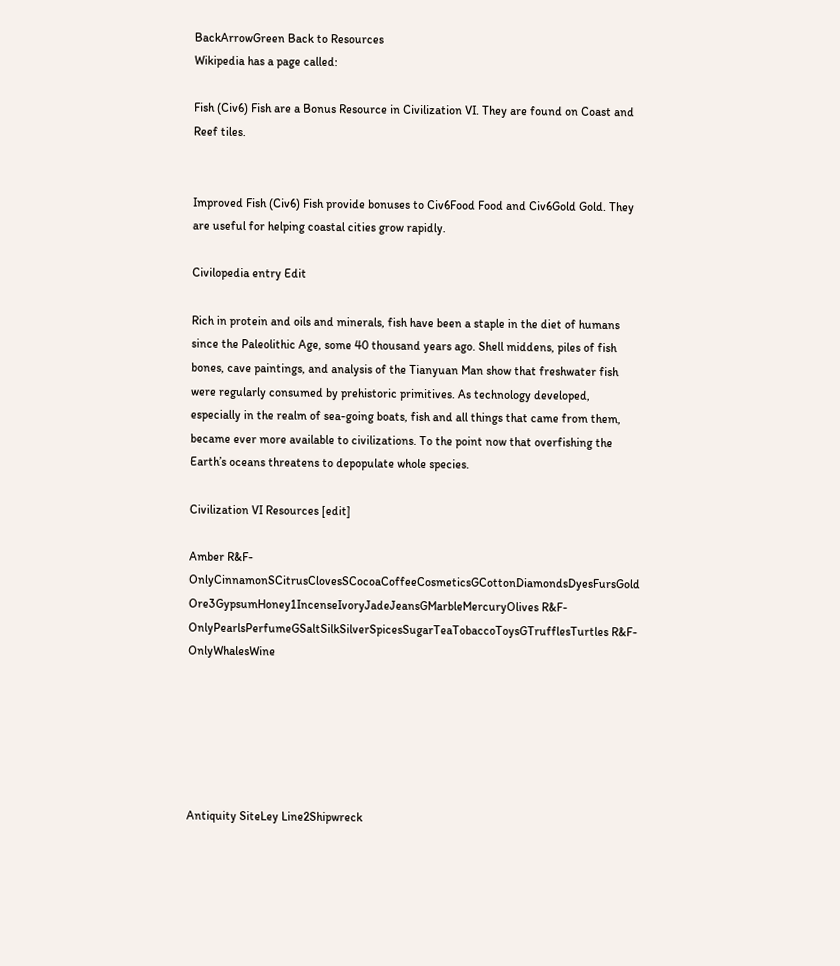BackArrowGreen Back to Resources
Wikipedia has a page called:

Fish (Civ6) Fish are a Bonus Resource in Civilization VI. They are found on Coast and Reef tiles.


Improved Fish (Civ6) Fish provide bonuses to Civ6Food Food and Civ6Gold Gold. They are useful for helping coastal cities grow rapidly.

Civilopedia entry Edit

Rich in protein and oils and minerals, fish have been a staple in the diet of humans since the Paleolithic Age, some 40 thousand years ago. Shell middens, piles of fish bones, cave paintings, and analysis of the Tianyuan Man show that freshwater fish were regularly consumed by prehistoric primitives. As technology developed, especially in the realm of sea-going boats, fish and all things that came from them, became ever more available to civilizations. To the point now that overfishing the Earth’s oceans threatens to depopulate whole species.

Civilization VI Resources [edit]

Amber R&F-OnlyCinnamonSCitrusClovesSCocoaCoffeeCosmeticsGCottonDiamondsDyesFursGold Ore3GypsumHoney1IncenseIvoryJadeJeansGMarbleMercuryOlives R&F-OnlyPearlsPerfumeGSaltSilkSilverSpicesSugarTeaTobaccoToysGTrufflesTurtles R&F-OnlyWhalesWine






Antiquity SiteLey Line2Shipwreck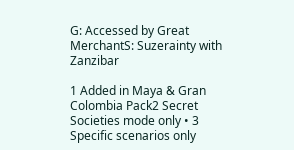G: Accessed by Great MerchantS: Suzerainty with Zanzibar

1 Added in Maya & Gran Colombia Pack2 Secret Societies mode only • 3 Specific scenarios only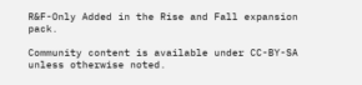R&F-Only Added in the Rise and Fall expansion pack.

Community content is available under CC-BY-SA unless otherwise noted.